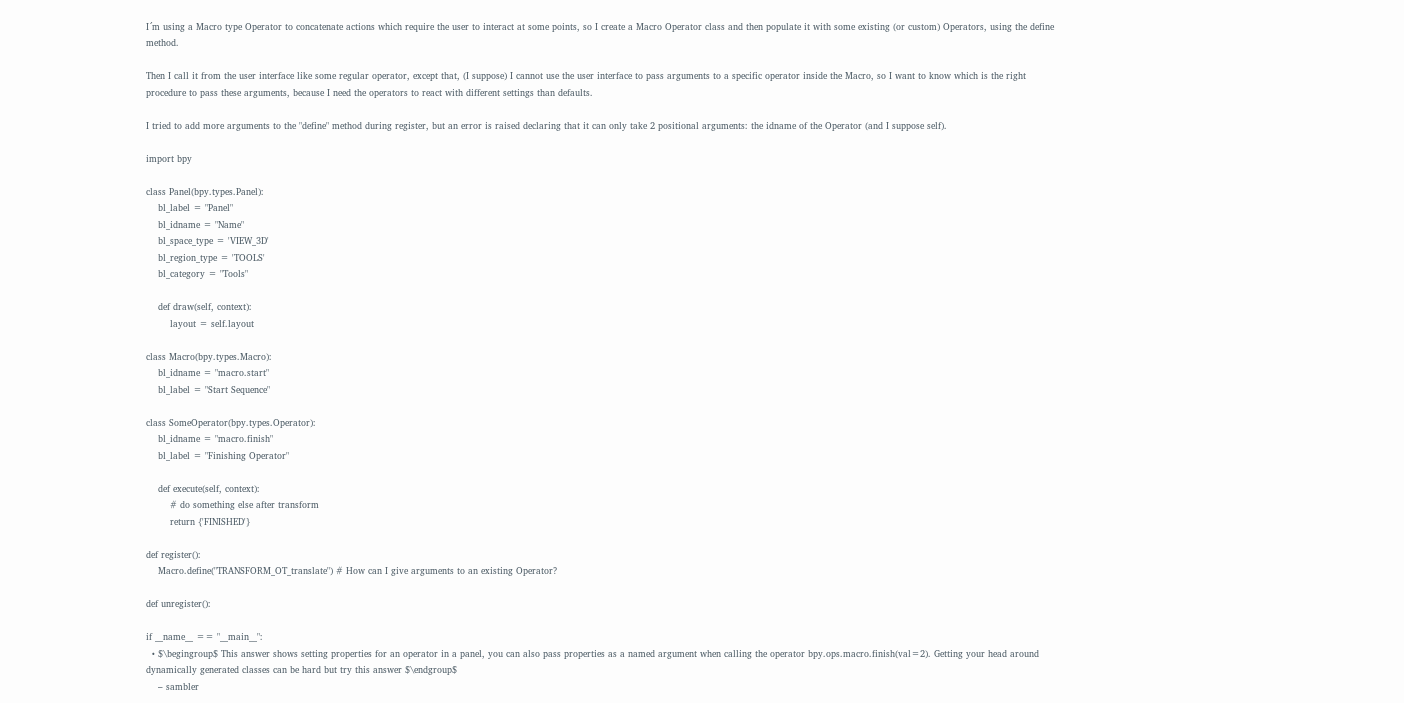I´m using a Macro type Operator to concatenate actions which require the user to interact at some points, so I create a Macro Operator class and then populate it with some existing (or custom) Operators, using the define method.

Then I call it from the user interface like some regular operator, except that, (I suppose) I cannot use the user interface to pass arguments to a specific operator inside the Macro, so I want to know which is the right procedure to pass these arguments, because I need the operators to react with different settings than defaults.

I tried to add more arguments to the "define" method during register, but an error is raised declaring that it can only take 2 positional arguments: the idname of the Operator (and I suppose self).

import bpy

class Panel(bpy.types.Panel):
    bl_label = "Panel"
    bl_idname = "Name"
    bl_space_type = 'VIEW_3D'
    bl_region_type = 'TOOLS'
    bl_category = "Tools"

    def draw(self, context):
        layout = self.layout

class Macro(bpy.types.Macro):
    bl_idname = "macro.start"
    bl_label = "Start Sequence"

class SomeOperator(bpy.types.Operator):
    bl_idname = "macro.finish"
    bl_label = "Finishing Operator"

    def execute(self, context):
        # do something else after transform
        return {'FINISHED'}

def register():
    Macro.define("TRANSFORM_OT_translate") # How can I give arguments to an existing Operator?

def unregister():

if __name__ == "__main__":
  • $\begingroup$ This answer shows setting properties for an operator in a panel, you can also pass properties as a named argument when calling the operator bpy.ops.macro.finish(val=2). Getting your head around dynamically generated classes can be hard but try this answer $\endgroup$
    – sambler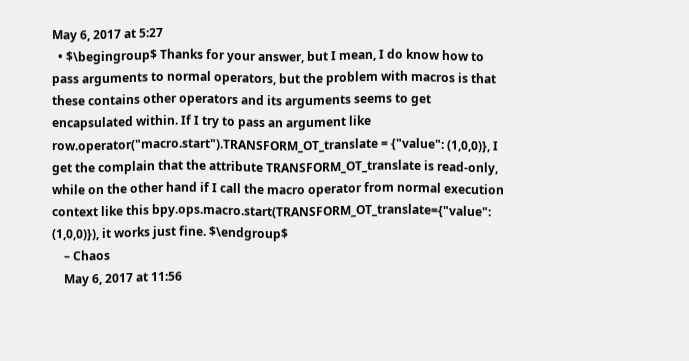May 6, 2017 at 5:27
  • $\begingroup$ Thanks for your answer, but I mean, I do know how to pass arguments to normal operators, but the problem with macros is that these contains other operators and its arguments seems to get encapsulated within. If I try to pass an argument like row.operator("macro.start").TRANSFORM_OT_translate = {"value": (1,0,0)}, I get the complain that the attribute TRANSFORM_OT_translate is read-only, while on the other hand if I call the macro operator from normal execution context like this bpy.ops.macro.start(TRANSFORM_OT_translate={"value": (1,0,0)}), it works just fine. $\endgroup$
    – Chaos
    May 6, 2017 at 11:56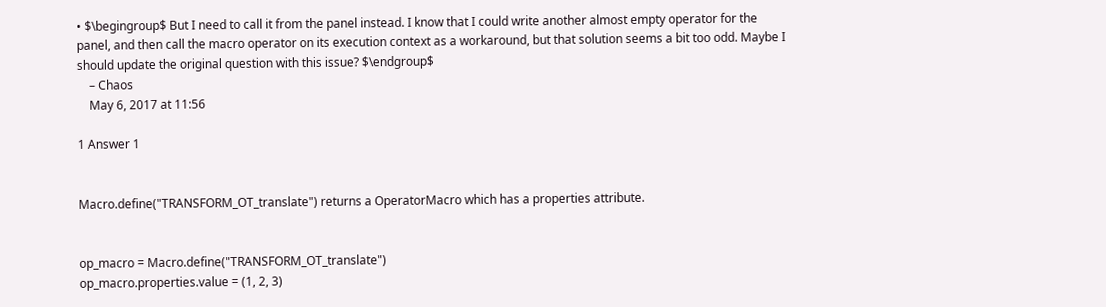• $\begingroup$ But I need to call it from the panel instead. I know that I could write another almost empty operator for the panel, and then call the macro operator on its execution context as a workaround, but that solution seems a bit too odd. Maybe I should update the original question with this issue? $\endgroup$
    – Chaos
    May 6, 2017 at 11:56

1 Answer 1


Macro.define("TRANSFORM_OT_translate") returns a OperatorMacro which has a properties attribute.


op_macro = Macro.define("TRANSFORM_OT_translate")
op_macro.properties.value = (1, 2, 3)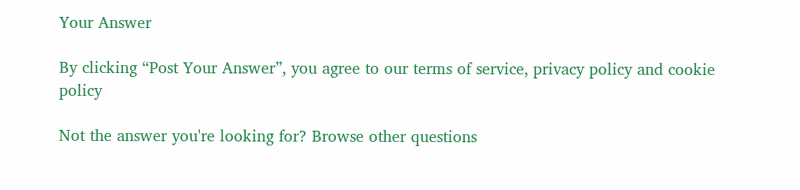Your Answer

By clicking “Post Your Answer”, you agree to our terms of service, privacy policy and cookie policy

Not the answer you're looking for? Browse other questions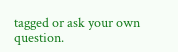tagged or ask your own question.